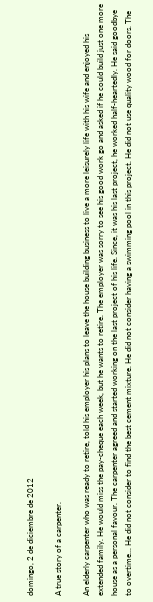domingo, 2 de diciembre de 2012

A true story of a carpenter.

An elderly carpenter who was ready to retire, told his employer his plans to leave the house building business to live a more leisurely life with his wife and enjoyed his extended family. He would miss the pay-cheque each week, but he wants to retire. The employer was sorry to see his good work go and asked if he could build just one more house as a personal favour. The carpenter agreed and started working on the last project of his life. Since, it was his last project, he worked half-heartedly. He said goodbye to overtime... He did not consider to find the best cement mixture. He did not consider having a swimming pool in this project. He did not use quality wood for doors. The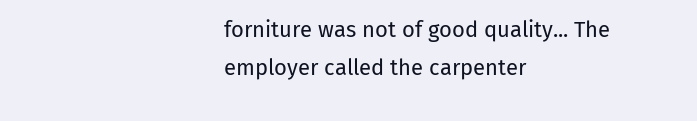forniture was not of good quality... The employer called the carpenter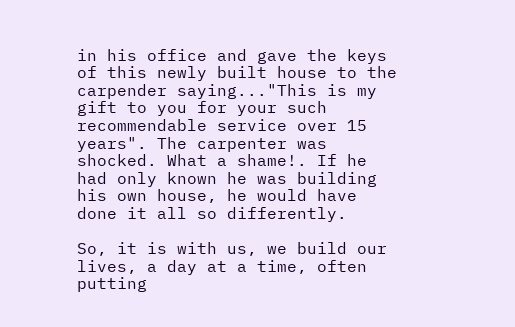in his office and gave the keys of this newly built house to the carpender saying..."This is my gift to you for your such recommendable service over 15 years". The carpenter was shocked. What a shame!. If he had only known he was building his own house, he would have done it all so differently.

So, it is with us, we build our lives, a day at a time, often putting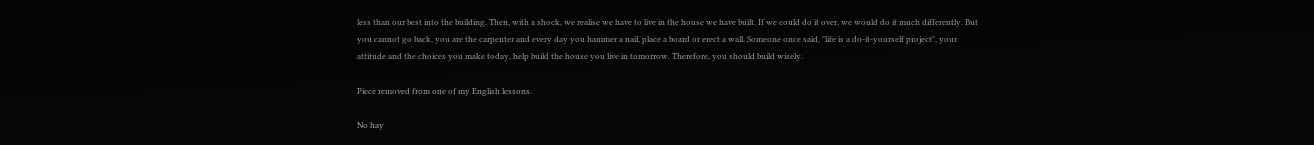less than our best into the building. Then, with a shock, we realise we have to live in the house we have built. If we could do it over, we would do it much differently. But you cannot go back, you are the carpenter and every day you hammer a nail, place a board or erect a wall. Someone once said, "life is a do-it-yourself project", your attitude and the choices you make today, help build the house you live in tomorrow. Therefore, you should build wisely.

Piece removed from one of my English lessons.

No hay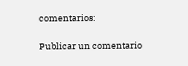comentarios:

Publicar un comentario